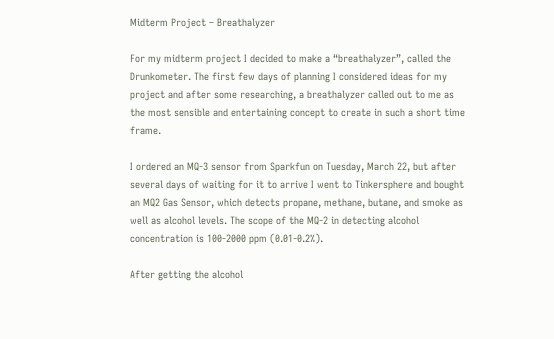Midterm Project – Breathalyzer

For my midterm project I decided to make a “breathalyzer”, called the Drunkometer. The first few days of planning I considered ideas for my project and after some researching, a breathalyzer called out to me as the most sensible and entertaining concept to create in such a short time frame.

I ordered an MQ-3 sensor from Sparkfun on Tuesday, March 22, but after several days of waiting for it to arrive I went to Tinkersphere and bought an MQ2 Gas Sensor, which detects propane, methane, butane, and smoke as well as alcohol levels. The scope of the MQ-2 in detecting alcohol concentration is 100-2000 ppm (0.01-0.2%).

After getting the alcohol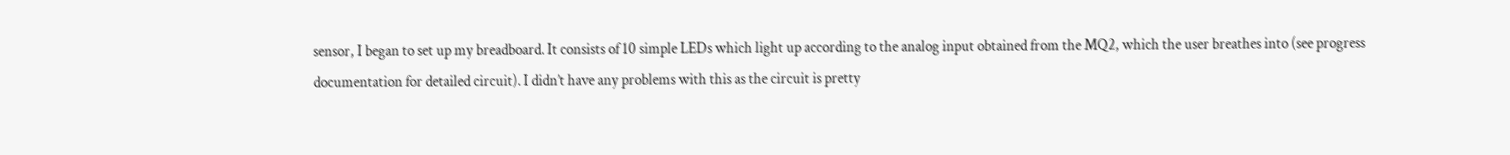sensor, I began to set up my breadboard. It consists of 10 simple LEDs which light up according to the analog input obtained from the MQ2, which the user breathes into (see progress documentation for detailed circuit). I didn’t have any problems with this as the circuit is pretty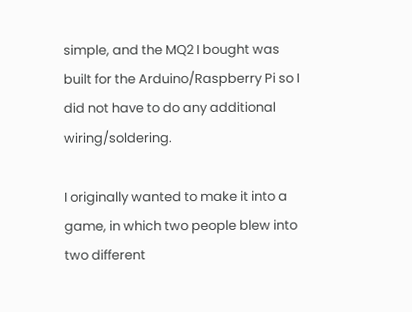simple, and the MQ2 I bought was built for the Arduino/Raspberry Pi so I did not have to do any additional wiring/soldering.

I originally wanted to make it into a game, in which two people blew into two different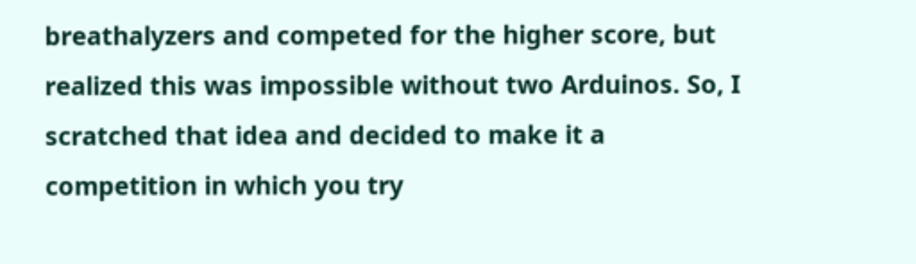breathalyzers and competed for the higher score, but realized this was impossible without two Arduinos. So, I scratched that idea and decided to make it a competition in which you try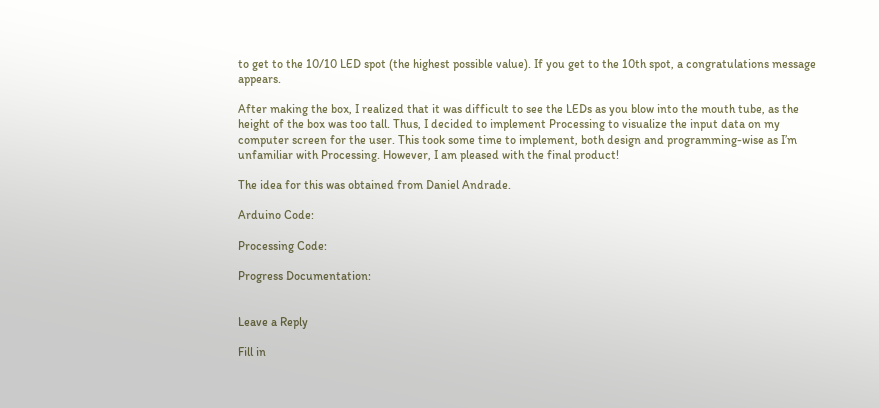to get to the 10/10 LED spot (the highest possible value). If you get to the 10th spot, a congratulations message appears.

After making the box, I realized that it was difficult to see the LEDs as you blow into the mouth tube, as the height of the box was too tall. Thus, I decided to implement Processing to visualize the input data on my computer screen for the user. This took some time to implement, both design and programming-wise as I’m unfamiliar with Processing. However, I am pleased with the final product!

The idea for this was obtained from Daniel Andrade.

Arduino Code:

Processing Code:

Progress Documentation:


Leave a Reply

Fill in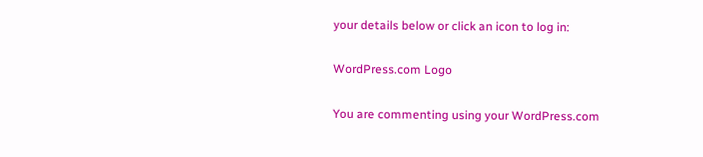your details below or click an icon to log in:

WordPress.com Logo

You are commenting using your WordPress.com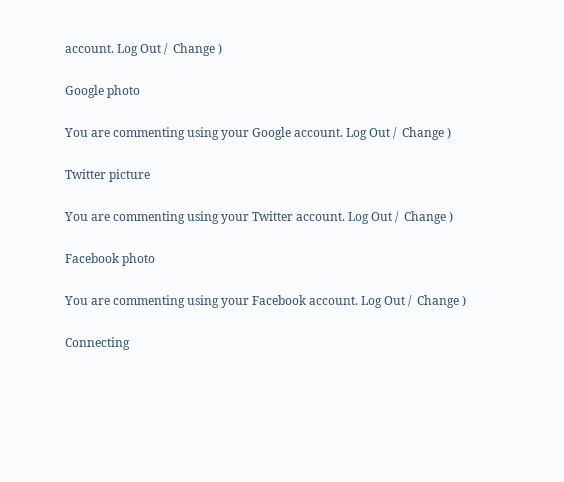account. Log Out /  Change )

Google photo

You are commenting using your Google account. Log Out /  Change )

Twitter picture

You are commenting using your Twitter account. Log Out /  Change )

Facebook photo

You are commenting using your Facebook account. Log Out /  Change )

Connecting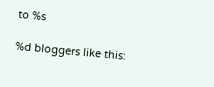to %s

%d bloggers like this: